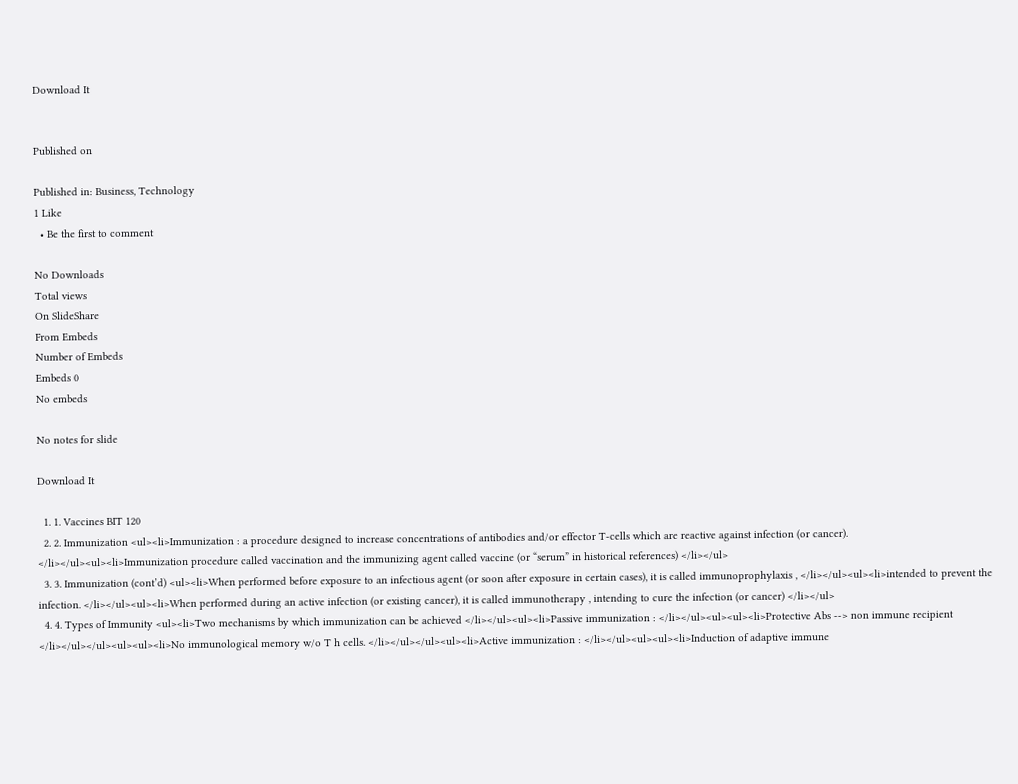Download It


Published on

Published in: Business, Technology
1 Like
  • Be the first to comment

No Downloads
Total views
On SlideShare
From Embeds
Number of Embeds
Embeds 0
No embeds

No notes for slide

Download It

  1. 1. Vaccines BIT 120
  2. 2. Immunization <ul><li>Immunization : a procedure designed to increase concentrations of antibodies and/or effector T-cells which are reactive against infection (or cancer). </li></ul><ul><li>Immunization procedure called vaccination and the immunizing agent called vaccine (or “serum” in historical references) </li></ul>
  3. 3. Immunization (cont’d) <ul><li>When performed before exposure to an infectious agent (or soon after exposure in certain cases), it is called immunoprophylaxis , </li></ul><ul><li>intended to prevent the infection. </li></ul><ul><li>When performed during an active infection (or existing cancer), it is called immunotherapy , intending to cure the infection (or cancer) </li></ul>
  4. 4. Types of Immunity <ul><li>Two mechanisms by which immunization can be achieved </li></ul><ul><li>Passive immunization : </li></ul><ul><ul><li>Protective Abs --> non immune recipient </li></ul></ul><ul><ul><li>No immunological memory w/o T h cells. </li></ul></ul><ul><li>Active immunization : </li></ul><ul><ul><li>Induction of adaptive immune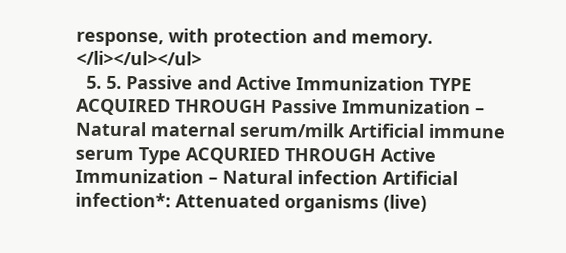response, with protection and memory. </li></ul></ul>
  5. 5. Passive and Active Immunization TYPE ACQUIRED THROUGH Passive Immunization – Natural maternal serum/milk Artificial immune serum Type ACQURIED THROUGH Active Immunization – Natural infection Artificial infection*: Attenuated organisms (live)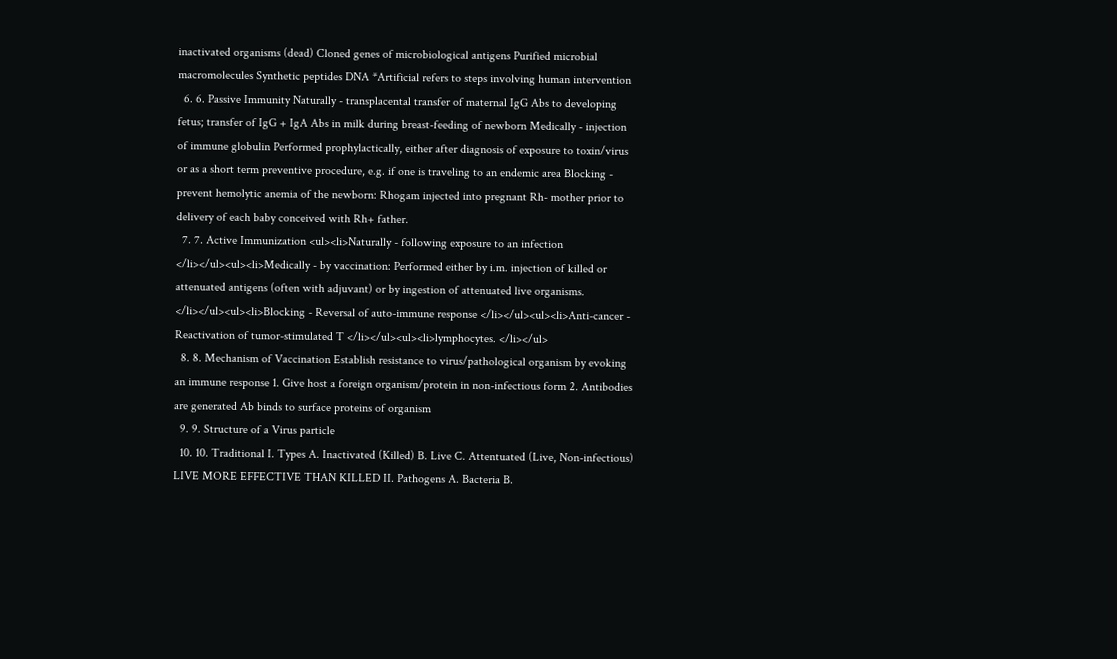inactivated organisms (dead) Cloned genes of microbiological antigens Purified microbial macromolecules Synthetic peptides DNA *Artificial refers to steps involving human intervention
  6. 6. Passive Immunity Naturally - transplacental transfer of maternal IgG Abs to developing fetus; transfer of IgG + IgA Abs in milk during breast-feeding of newborn Medically - injection of immune globulin Performed prophylactically, either after diagnosis of exposure to toxin/virus or as a short term preventive procedure, e.g. if one is traveling to an endemic area Blocking - prevent hemolytic anemia of the newborn: Rhogam injected into pregnant Rh- mother prior to delivery of each baby conceived with Rh+ father.
  7. 7. Active Immunization <ul><li>Naturally - following exposure to an infection </li></ul><ul><li>Medically - by vaccination: Performed either by i.m. injection of killed or attenuated antigens (often with adjuvant) or by ingestion of attenuated live organisms. </li></ul><ul><li>Blocking - Reversal of auto-immune response </li></ul><ul><li>Anti-cancer - Reactivation of tumor-stimulated T </li></ul><ul><li>lymphocytes. </li></ul>
  8. 8. Mechanism of Vaccination Establish resistance to virus/pathological organism by evoking an immune response 1. Give host a foreign organism/protein in non-infectious form 2. Antibodies are generated Ab binds to surface proteins of organism
  9. 9. Structure of a Virus particle
  10. 10. Traditional I. Types A. Inactivated (Killed) B. Live C. Attentuated (Live, Non-infectious) LIVE MORE EFFECTIVE THAN KILLED II. Pathogens A. Bacteria B.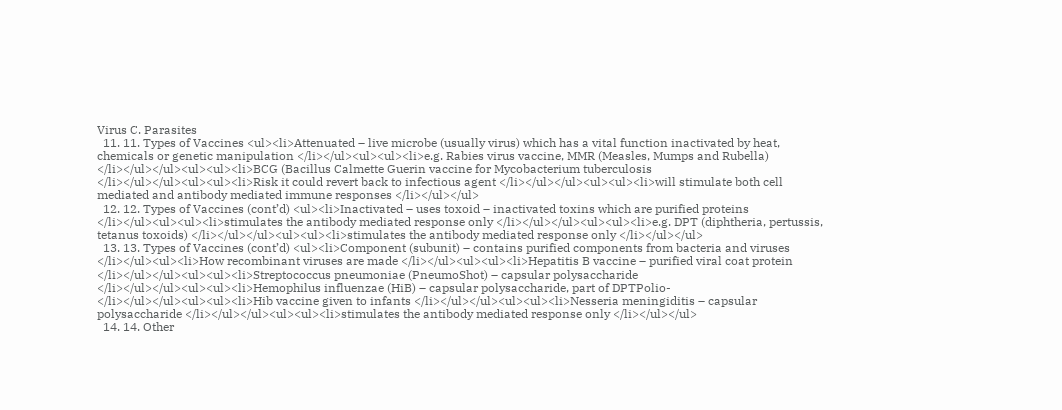Virus C. Parasites
  11. 11. Types of Vaccines <ul><li>Attenuated – live microbe (usually virus) which has a vital function inactivated by heat, chemicals or genetic manipulation </li></ul><ul><ul><li>e.g. Rabies virus vaccine, MMR (Measles, Mumps and Rubella) </li></ul></ul><ul><ul><li>BCG (Bacillus Calmette Guerin vaccine for Mycobacterium tuberculosis </li></ul></ul><ul><ul><li>Risk it could revert back to infectious agent </li></ul></ul><ul><ul><li>will stimulate both cell mediated and antibody mediated immune responses </li></ul></ul>
  12. 12. Types of Vaccines (cont’d) <ul><li>Inactivated – uses toxoid – inactivated toxins which are purified proteins </li></ul><ul><ul><li>stimulates the antibody mediated response only </li></ul></ul><ul><ul><li>e.g. DPT (diphtheria, pertussis, tetanus toxoids) </li></ul></ul><ul><ul><li>stimulates the antibody mediated response only </li></ul></ul>
  13. 13. Types of Vaccines (cont’d) <ul><li>Component (subunit) – contains purified components from bacteria and viruses </li></ul><ul><li>How recombinant viruses are made </li></ul><ul><ul><li>Hepatitis B vaccine – purified viral coat protein </li></ul></ul><ul><ul><li>Streptococcus pneumoniae (PneumoShot) – capsular polysaccharide </li></ul></ul><ul><ul><li>Hemophilus influenzae (HiB) – capsular polysaccharide, part of DPTPolio- </li></ul></ul><ul><ul><li>Hib vaccine given to infants </li></ul></ul><ul><ul><li>Nesseria meningiditis – capsular polysaccharide </li></ul></ul><ul><ul><li>stimulates the antibody mediated response only </li></ul></ul>
  14. 14. Other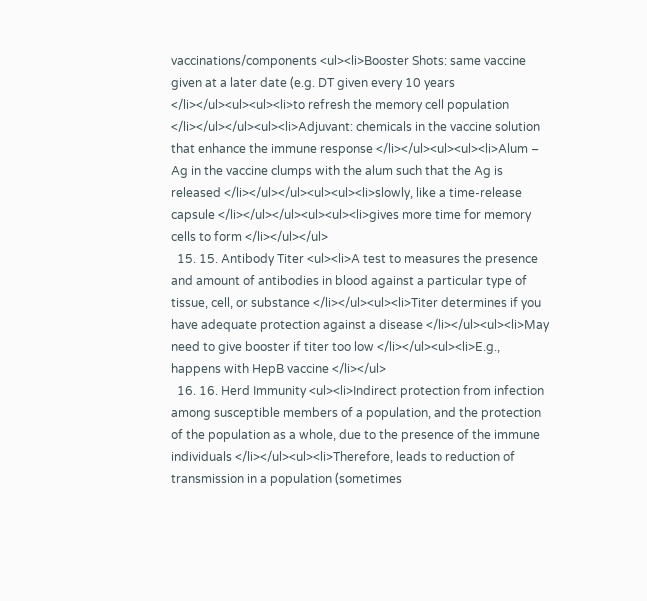vaccinations/components <ul><li>Booster Shots: same vaccine given at a later date (e.g. DT given every 10 years </li></ul><ul><ul><li>to refresh the memory cell population </li></ul></ul><ul><li>Adjuvant: chemicals in the vaccine solution that enhance the immune response </li></ul><ul><ul><li>Alum – Ag in the vaccine clumps with the alum such that the Ag is released </li></ul></ul><ul><ul><li>slowly, like a time-release capsule </li></ul></ul><ul><ul><li>gives more time for memory cells to form </li></ul></ul>
  15. 15. Antibody Titer <ul><li>A test to measures the presence and amount of antibodies in blood against a particular type of tissue, cell, or substance </li></ul><ul><li>Titer determines if you have adequate protection against a disease </li></ul><ul><li>May need to give booster if titer too low </li></ul><ul><li>E.g., happens with HepB vaccine </li></ul>
  16. 16. Herd Immunity <ul><li>Indirect protection from infection among susceptible members of a population, and the protection of the population as a whole, due to the presence of the immune individuals </li></ul><ul><li>Therefore, leads to reduction of transmission in a population (sometimes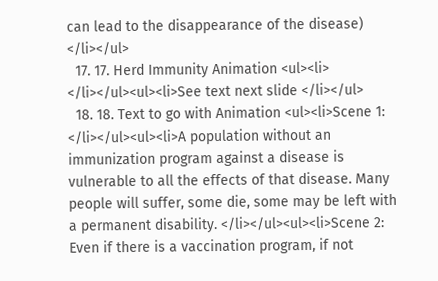can lead to the disappearance of the disease) </li></ul>
  17. 17. Herd Immunity Animation <ul><li> </li></ul><ul><li>See text next slide </li></ul>
  18. 18. Text to go with Animation <ul><li>Scene 1: </li></ul><ul><li>A population without an immunization program against a disease is vulnerable to all the effects of that disease. Many people will suffer, some die, some may be left with a permanent disability. </li></ul><ul><li>Scene 2: Even if there is a vaccination program, if not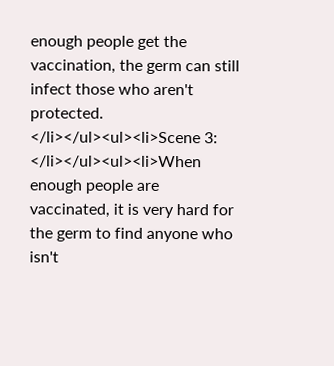enough people get the vaccination, the germ can still infect those who aren't protected. </li></ul><ul><li>Scene 3: </li></ul><ul><li>When enough people are vaccinated, it is very hard for the germ to find anyone who isn't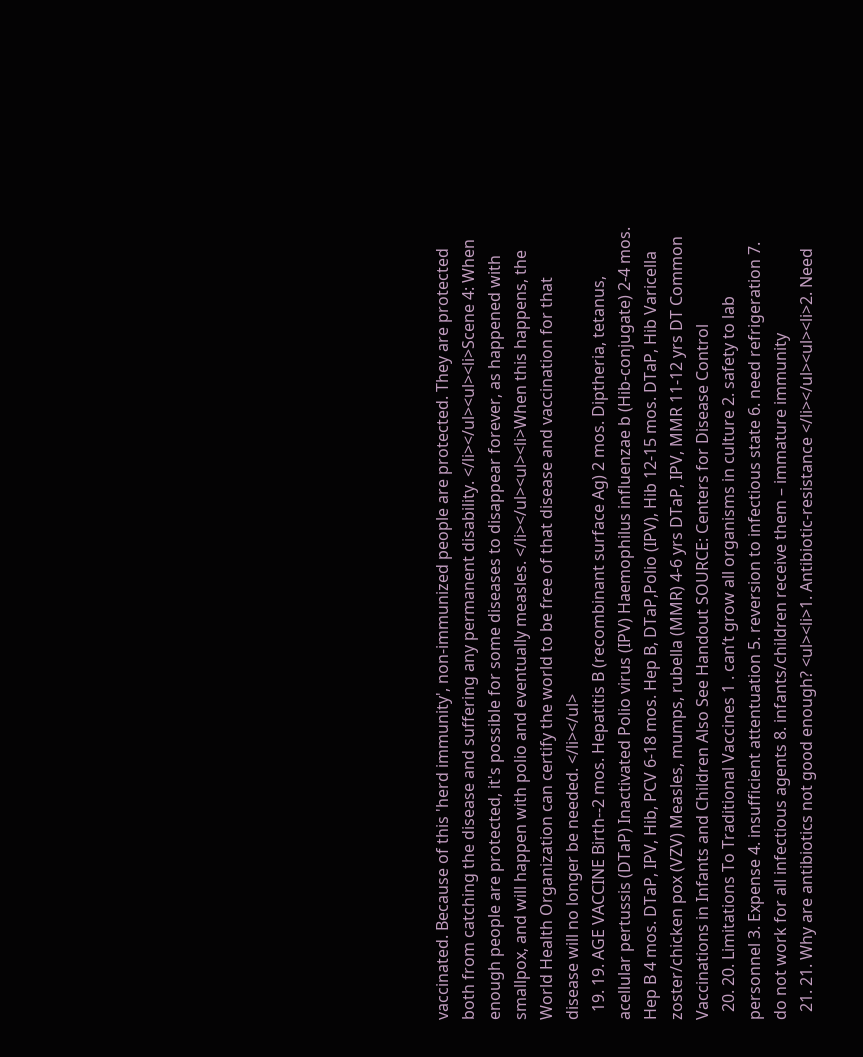vaccinated. Because of this 'herd immunity', non-immunized people are protected. They are protected both from catching the disease and suffering any permanent disability. </li></ul><ul><li>Scene 4: When enough people are protected, it's possible for some diseases to disappear forever, as happened with smallpox, and will happen with polio and eventually measles. </li></ul><ul><li>When this happens, the World Health Organization can certify the world to be free of that disease and vaccination for that disease will no longer be needed. </li></ul>
  19. 19. AGE VACCINE Birth--2 mos. Hepatitis B (recombinant surface Ag) 2 mos. Diptheria, tetanus, acellular pertussis (DTaP) Inactivated Polio virus (IPV) Haemophilus influenzae b (Hib-conjugate) 2-4 mos. Hep B 4 mos. DTaP, IPV, Hib, PCV 6-18 mos. Hep B, DTaP,Polio (IPV), Hib 12-15 mos. DTaP, Hib Varicella zoster/chicken pox (VZV) Measles, mumps, rubella (MMR) 4-6 yrs DTaP, IPV, MMR 11-12 yrs DT Common Vaccinations in Infants and Children Also See Handout SOURCE: Centers for Disease Control
  20. 20. Limitations To Traditional Vaccines 1 . can’t grow all organisms in culture 2. safety to lab personnel 3. Expense 4. insufficient attentuation 5. reversion to infectious state 6. need refrigeration 7. do not work for all infectious agents 8. infants/children receive them – immature immunity
  21. 21. Why are antibiotics not good enough? <ul><li>1. Antibiotic-resistance </li></ul><ul><li>2. Need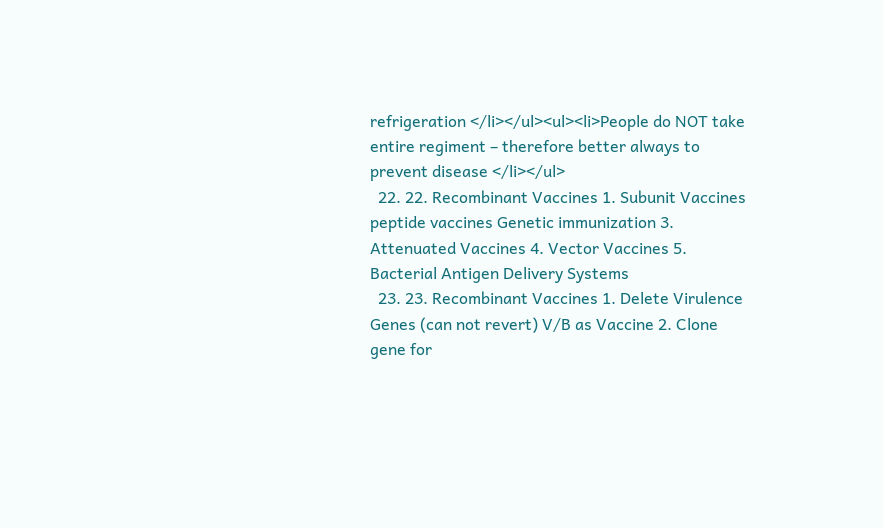refrigeration </li></ul><ul><li>People do NOT take entire regiment – therefore better always to prevent disease </li></ul>
  22. 22. Recombinant Vaccines 1. Subunit Vaccines peptide vaccines Genetic immunization 3. Attenuated Vaccines 4. Vector Vaccines 5. Bacterial Antigen Delivery Systems
  23. 23. Recombinant Vaccines 1. Delete Virulence Genes (can not revert) V/B as Vaccine 2. Clone gene for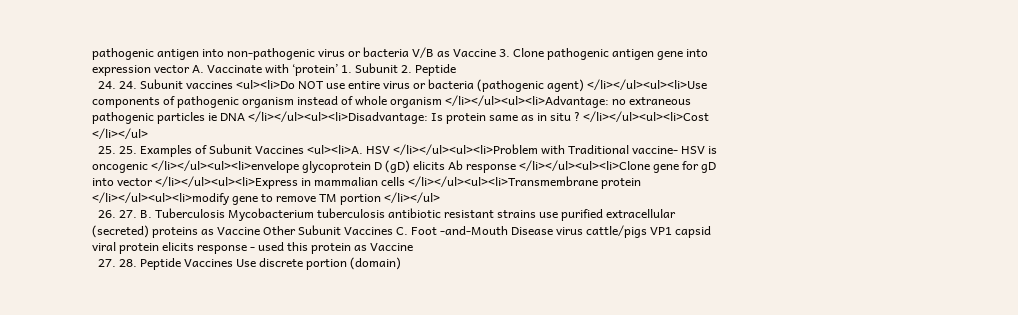pathogenic antigen into non-pathogenic virus or bacteria V/B as Vaccine 3. Clone pathogenic antigen gene into expression vector A. Vaccinate with ‘protein’ 1. Subunit 2. Peptide
  24. 24. Subunit vaccines <ul><li>Do NOT use entire virus or bacteria (pathogenic agent) </li></ul><ul><li>Use components of pathogenic organism instead of whole organism </li></ul><ul><li>Advantage: no extraneous pathogenic particles ie DNA </li></ul><ul><li>Disadvantage: Is protein same as in situ ? </li></ul><ul><li>Cost </li></ul>
  25. 25. Examples of Subunit Vaccines <ul><li>A. HSV </li></ul><ul><li>Problem with Traditional vaccine- HSV is oncogenic </li></ul><ul><li>envelope glycoprotein D (gD) elicits Ab response </li></ul><ul><li>Clone gene for gD into vector </li></ul><ul><li>Express in mammalian cells </li></ul><ul><li>Transmembrane protein </li></ul><ul><li>modify gene to remove TM portion </li></ul>
  26. 27. B. Tuberculosis Mycobacterium tuberculosis antibiotic resistant strains use purified extracellular (secreted) proteins as Vaccine Other Subunit Vaccines C. Foot -and-Mouth Disease virus cattle/pigs VP1 capsid viral protein elicits response - used this protein as Vaccine
  27. 28. Peptide Vaccines Use discrete portion (domain)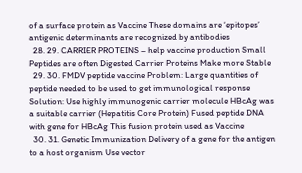of a surface protein as Vaccine These domains are ‘epitopes’ antigenic determinants are recognized by antibodies
  28. 29. CARRIER PROTEINS – help vaccine production Small Peptides are often Digested Carrier Proteins Make more Stable
  29. 30. FMDV peptide vaccine Problem: Large quantities of peptide needed to be used to get immunological response Solution: Use highly immunogenic carrier molecule HBcAg was a suitable carrier (Hepatitis Core Protein) Fused peptide DNA with gene for HBcAg This fusion protein used as Vaccine
  30. 31. Genetic Immunization Delivery of a gene for the antigen to a host organism Use vector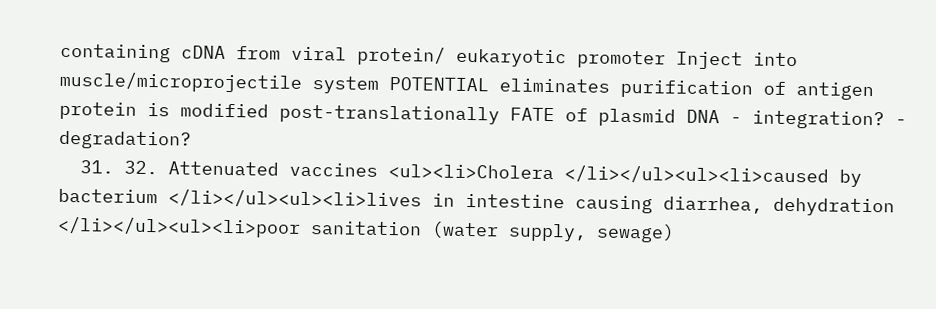containing cDNA from viral protein/ eukaryotic promoter Inject into muscle/microprojectile system POTENTIAL eliminates purification of antigen protein is modified post-translationally FATE of plasmid DNA - integration? - degradation?
  31. 32. Attenuated vaccines <ul><li>Cholera </li></ul><ul><li>caused by bacterium </li></ul><ul><li>lives in intestine causing diarrhea, dehydration </li></ul><ul><li>poor sanitation (water supply, sewage)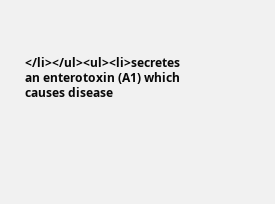</li></ul><ul><li>secretes an enterotoxin (A1) which causes disease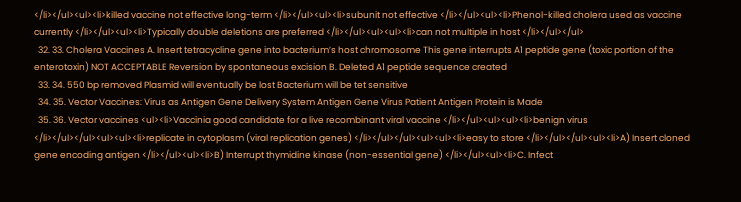</li></ul><ul><li>killed vaccine not effective long-term </li></ul><ul><li>subunit not effective </li></ul><ul><li>Phenol-killed cholera used as vaccine currently </li></ul><ul><li>Typically double deletions are preferred </li></ul><ul><ul><li>can not multiple in host </li></ul></ul>
  32. 33. Cholera Vaccines A. Insert tetracycline gene into bacterium’s host chromosome This gene interrupts A1 peptide gene (toxic portion of the enterotoxin) NOT ACCEPTABLE Reversion by spontaneous excision B. Deleted A1 peptide sequence created
  33. 34. 550 bp removed Plasmid will eventually be lost Bacterium will be tet sensitive
  34. 35. Vector Vaccines: Virus as Antigen Gene Delivery System Antigen Gene Virus Patient Antigen Protein is Made
  35. 36. Vector vaccines <ul><li>Vaccinia good candidate for a live recombinant viral vaccine </li></ul><ul><ul><li>benign virus </li></ul></ul><ul><ul><li>replicate in cytoplasm (viral replication genes) </li></ul></ul><ul><ul><li>easy to store </li></ul></ul><ul><li>A) Insert cloned gene encoding antigen </li></ul><ul><li>B) Interrupt thymidine kinase (non-essential gene) </li></ul><ul><li>C. Infect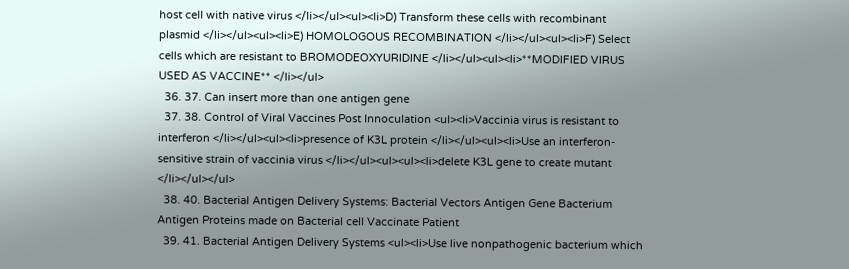host cell with native virus </li></ul><ul><li>D) Transform these cells with recombinant plasmid </li></ul><ul><li>E) HOMOLOGOUS RECOMBINATION </li></ul><ul><li>F) Select cells which are resistant to BROMODEOXYURIDINE </li></ul><ul><li>**MODIFIED VIRUS USED AS VACCINE** </li></ul>
  36. 37. Can insert more than one antigen gene
  37. 38. Control of Viral Vaccines Post Innoculation <ul><li>Vaccinia virus is resistant to interferon </li></ul><ul><li>presence of K3L protein </li></ul><ul><li>Use an interferon-sensitive strain of vaccinia virus </li></ul><ul><ul><li>delete K3L gene to create mutant </li></ul></ul>
  38. 40. Bacterial Antigen Delivery Systems: Bacterial Vectors Antigen Gene Bacterium Antigen Proteins made on Bacterial cell Vaccinate Patient
  39. 41. Bacterial Antigen Delivery Systems <ul><li>Use live nonpathogenic bacterium which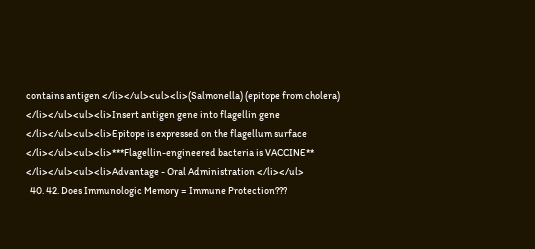contains antigen </li></ul><ul><li>(Salmonella) (epitope from cholera) </li></ul><ul><li>Insert antigen gene into flagellin gene </li></ul><ul><li>Epitope is expressed on the flagellum surface </li></ul><ul><li>***Flagellin-engineered bacteria is VACCINE** </li></ul><ul><li>Advantage - Oral Administration </li></ul>
  40. 42. Does Immunologic Memory = Immune Protection???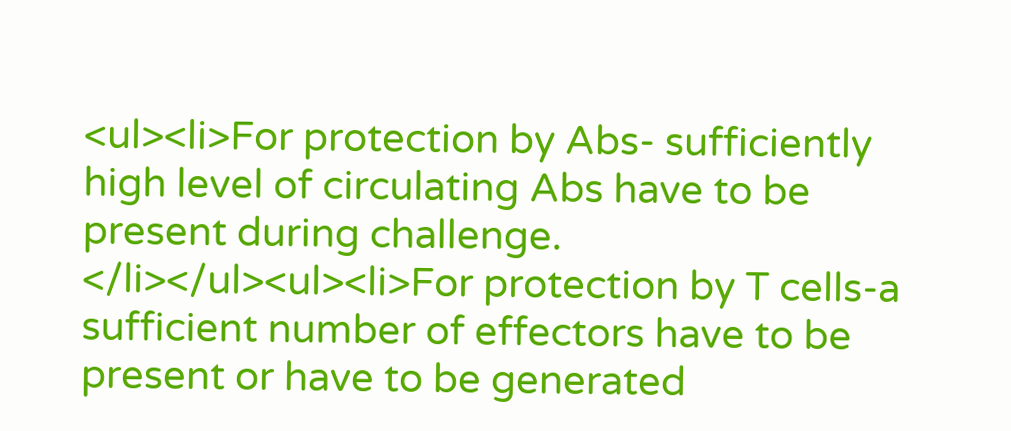<ul><li>For protection by Abs- sufficiently high level of circulating Abs have to be present during challenge. </li></ul><ul><li>For protection by T cells-a sufficient number of effectors have to be present or have to be generated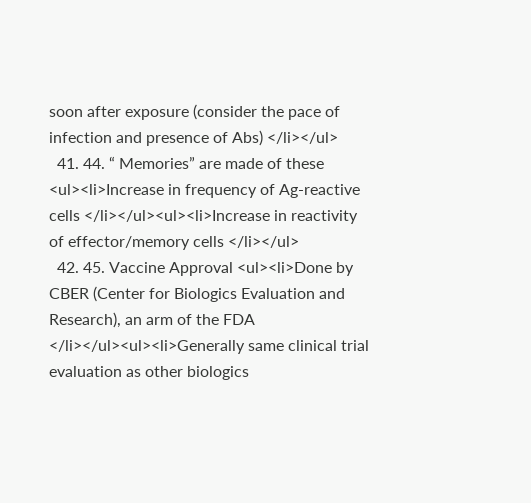soon after exposure (consider the pace of infection and presence of Abs) </li></ul>
  41. 44. “ Memories” are made of these <ul><li>Increase in frequency of Ag-reactive cells </li></ul><ul><li>Increase in reactivity of effector/memory cells </li></ul>
  42. 45. Vaccine Approval <ul><li>Done by CBER (Center for Biologics Evaluation and Research), an arm of the FDA </li></ul><ul><li>Generally same clinical trial evaluation as other biologics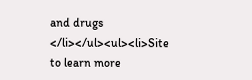and drugs </li></ul><ul><li>Site to learn more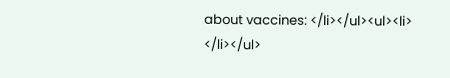about vaccines: </li></ul><ul><li> </li></ul>